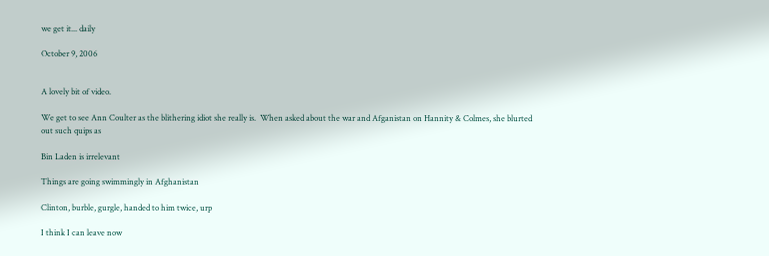we get it... daily

October 9, 2006


A lovely bit of video.

We get to see Ann Coulter as the blithering idiot she really is.  When asked about the war and Afganistan on Hannity & Colmes, she blurted out such quips as

Bin Laden is irrelevant

Things are going swimmingly in Afghanistan

Clinton, burble, gurgle, handed to him twice, urp

I think I can leave now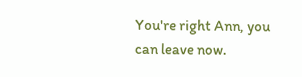You're right Ann, you can leave now.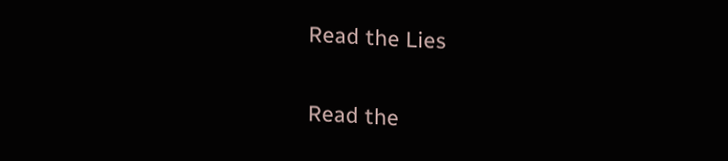Read the Lies

Read the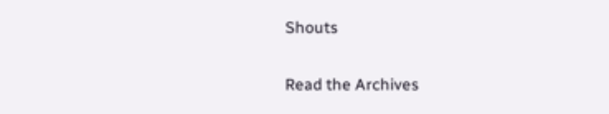Shouts

Read the Archives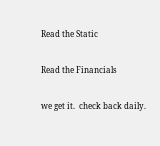Read the Static

Read the Financials

we get it.  check back daily.